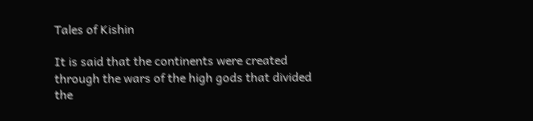Tales of Kishin

It is said that the continents were created through the wars of the high gods that divided the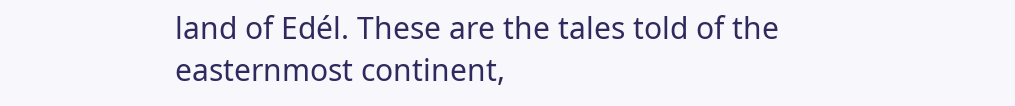land of Edél. These are the tales told of the easternmost continent,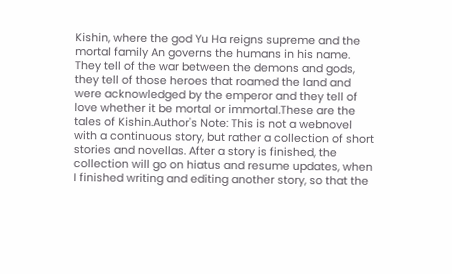Kishin, where the god Yu Ha reigns supreme and the mortal family An governs the humans in his name. They tell of the war between the demons and gods, they tell of those heroes that roamed the land and were acknowledged by the emperor and they tell of love whether it be mortal or immortal.These are the tales of Kishin.Author's Note: This is not a webnovel with a continuous story, but rather a collection of short stories and novellas. After a story is finished, the collection will go on hiatus and resume updates, when I finished writing and editing another story, so that the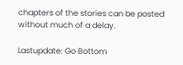chapters of the stories can be posted without much of a delay.

Lastupdate: Go Bottom